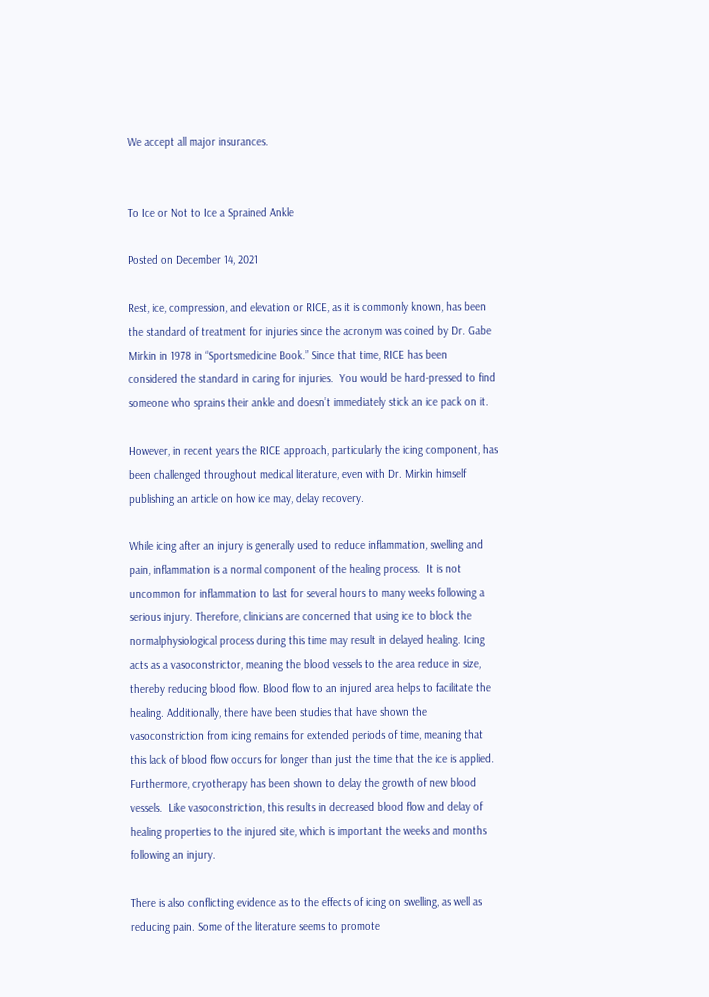We accept all major insurances.


To Ice or Not to Ice a Sprained Ankle

Posted on December 14, 2021

Rest, ice, compression, and elevation or RICE, as it is commonly known, has been the standard of treatment for injuries since the acronym was coined by Dr. Gabe Mirkin in 1978 in “Sportsmedicine Book.” Since that time, RICE has been considered the standard in caring for injuries.  You would be hard-pressed to find someone who sprains their ankle and doesn’t immediately stick an ice pack on it.

However, in recent years the RICE approach, particularly the icing component, has been challenged throughout medical literature, even with Dr. Mirkin himself publishing an article on how ice may, delay recovery.

While icing after an injury is generally used to reduce inflammation, swelling and pain, inflammation is a normal component of the healing process.  It is not uncommon for inflammation to last for several hours to many weeks following a serious injury. Therefore, clinicians are concerned that using ice to block the normalphysiological process during this time may result in delayed healing. Icing acts as a vasoconstrictor, meaning the blood vessels to the area reduce in size, thereby reducing blood flow. Blood flow to an injured area helps to facilitate the healing. Additionally, there have been studies that have shown the vasoconstriction from icing remains for extended periods of time, meaning that this lack of blood flow occurs for longer than just the time that the ice is applied. Furthermore, cryotherapy has been shown to delay the growth of new blood vessels.  Like vasoconstriction, this results in decreased blood flow and delay of healing properties to the injured site, which is important the weeks and months following an injury.

There is also conflicting evidence as to the effects of icing on swelling, as well as reducing pain. Some of the literature seems to promote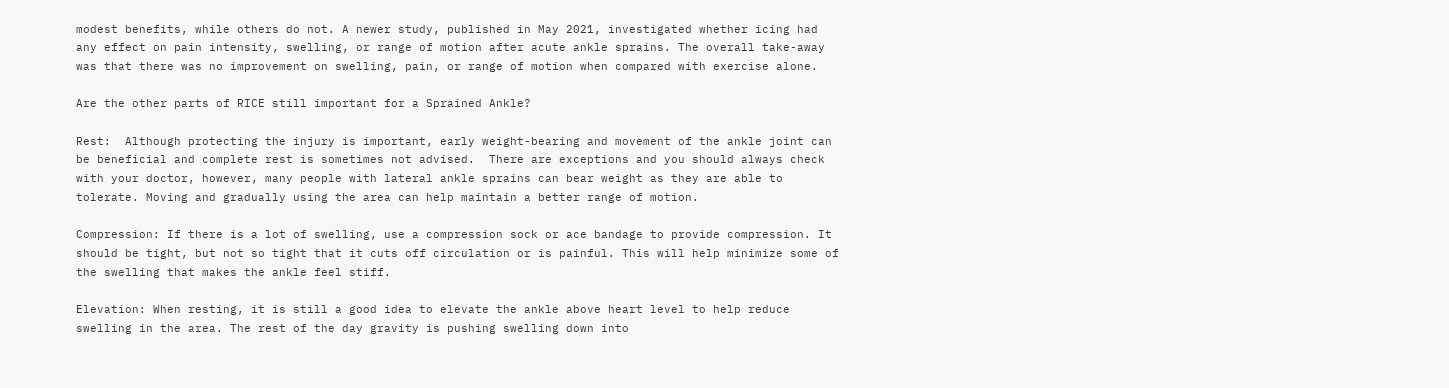modest benefits, while others do not. A newer study, published in May 2021, investigated whether icing had any effect on pain intensity, swelling, or range of motion after acute ankle sprains. The overall take-away was that there was no improvement on swelling, pain, or range of motion when compared with exercise alone.

Are the other parts of RICE still important for a Sprained Ankle?

Rest:  Although protecting the injury is important, early weight-bearing and movement of the ankle joint can be beneficial and complete rest is sometimes not advised.  There are exceptions and you should always check with your doctor, however, many people with lateral ankle sprains can bear weight as they are able to tolerate. Moving and gradually using the area can help maintain a better range of motion.

Compression: If there is a lot of swelling, use a compression sock or ace bandage to provide compression. It should be tight, but not so tight that it cuts off circulation or is painful. This will help minimize some of the swelling that makes the ankle feel stiff.

Elevation: When resting, it is still a good idea to elevate the ankle above heart level to help reduce swelling in the area. The rest of the day gravity is pushing swelling down into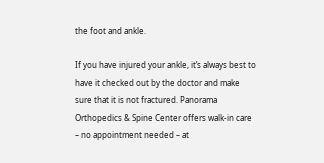the foot and ankle.

If you have injured your ankle, it’s always best to have it checked out by the doctor and make sure that it is not fractured. Panorama Orthopedics & Spine Center offers walk-in care – no appointment needed – at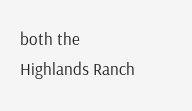both the Highlands Ranch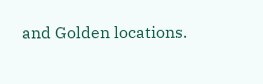and Golden locations.